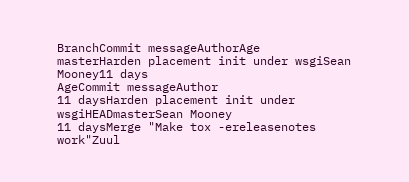BranchCommit messageAuthorAge
masterHarden placement init under wsgiSean Mooney11 days
AgeCommit messageAuthor
11 daysHarden placement init under wsgiHEADmasterSean Mooney
11 daysMerge "Make tox -ereleasenotes work"Zuul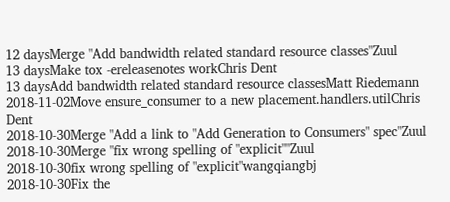12 daysMerge "Add bandwidth related standard resource classes"Zuul
13 daysMake tox -ereleasenotes workChris Dent
13 daysAdd bandwidth related standard resource classesMatt Riedemann
2018-11-02Move ensure_consumer to a new placement.handlers.utilChris Dent
2018-10-30Merge "Add a link to "Add Generation to Consumers" spec"Zuul
2018-10-30Merge "fix wrong spelling of "explicit""Zuul
2018-10-30fix wrong spelling of "explicit"wangqiangbj
2018-10-30Fix the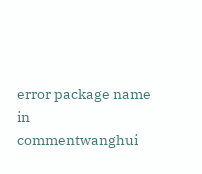error package name in commentwanghui